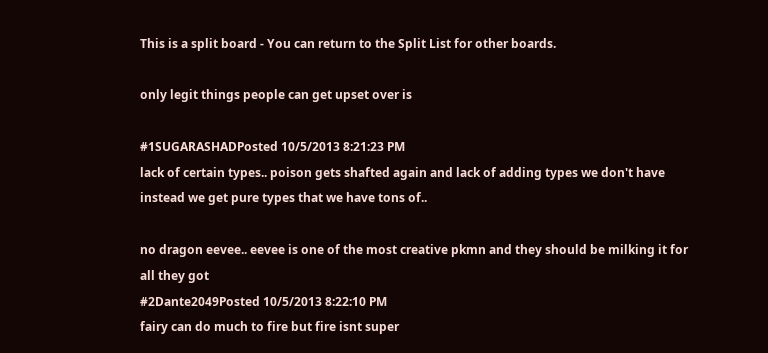This is a split board - You can return to the Split List for other boards.

only legit things people can get upset over is

#1SUGARASHADPosted 10/5/2013 8:21:23 PM
lack of certain types.. poison gets shafted again and lack of adding types we don't have instead we get pure types that we have tons of..

no dragon eevee.. eevee is one of the most creative pkmn and they should be milking it for all they got
#2Dante2049Posted 10/5/2013 8:22:10 PM
fairy can do much to fire but fire isnt super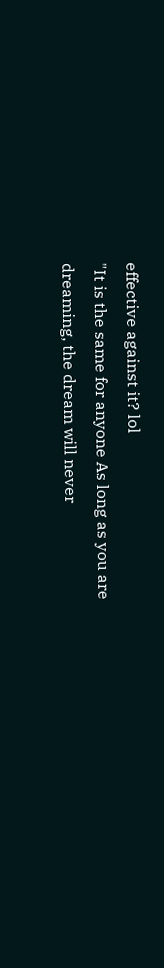effective against it? lol
"It is the same for anyone As long as you are dreaming, the dream will never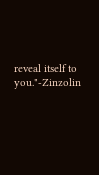reveal itself to you."-Zinzolin